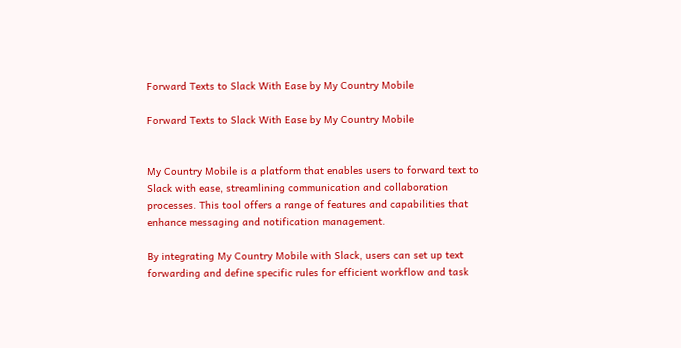Forward Texts to Slack With Ease by My Country Mobile

Forward Texts to Slack With Ease by My Country Mobile


My Country Mobile is a platform that enables users to forward text to Slack with ease, streamlining communication and collaboration processes. This tool offers a range of features and capabilities that enhance messaging and notification management.

By integrating My Country Mobile with Slack, users can set up text forwarding and define specific rules for efficient workflow and task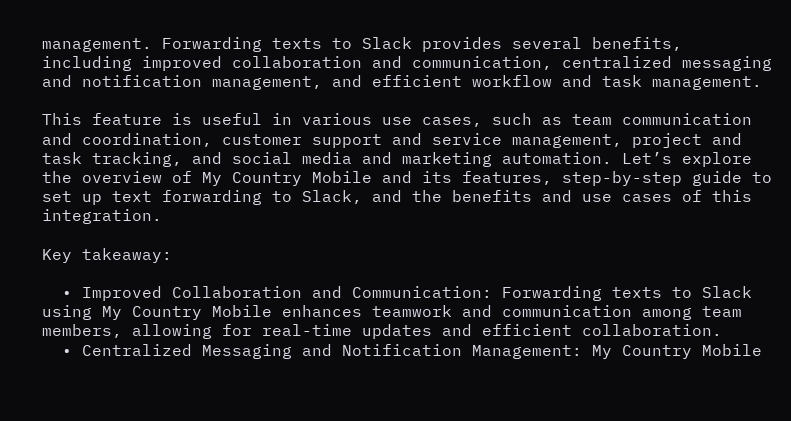management. Forwarding texts to Slack provides several benefits, including improved collaboration and communication, centralized messaging and notification management, and efficient workflow and task management.

This feature is useful in various use cases, such as team communication and coordination, customer support and service management, project and task tracking, and social media and marketing automation. Let’s explore the overview of My Country Mobile and its features, step-by-step guide to set up text forwarding to Slack, and the benefits and use cases of this integration.

Key takeaway:

  • Improved Collaboration and Communication: Forwarding texts to Slack using My Country Mobile enhances teamwork and communication among team members, allowing for real-time updates and efficient collaboration.
  • Centralized Messaging and Notification Management: My Country Mobile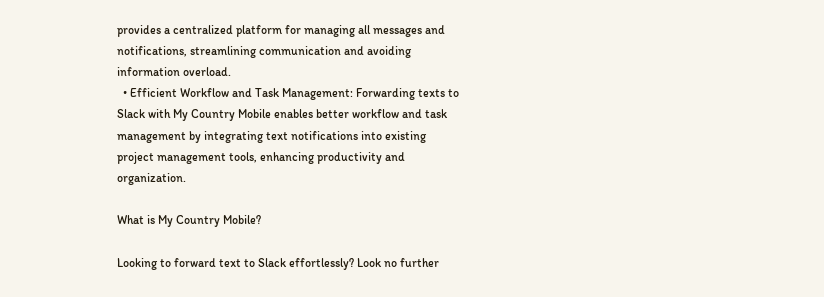provides a centralized platform for managing all messages and notifications, streamlining communication and avoiding information overload.
  • Efficient Workflow and Task Management: Forwarding texts to Slack with My Country Mobile enables better workflow and task management by integrating text notifications into existing project management tools, enhancing productivity and organization.

What is My Country Mobile?

Looking to forward text to Slack effortlessly? Look no further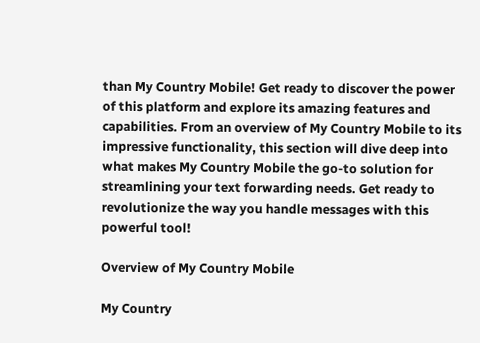than My Country Mobile! Get ready to discover the power of this platform and explore its amazing features and capabilities. From an overview of My Country Mobile to its impressive functionality, this section will dive deep into what makes My Country Mobile the go-to solution for streamlining your text forwarding needs. Get ready to revolutionize the way you handle messages with this powerful tool!

Overview of My Country Mobile

My Country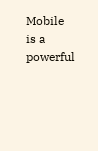Mobile is a powerful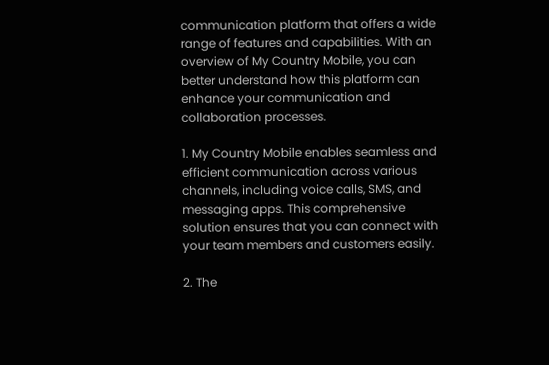communication platform that offers a wide range of features and capabilities. With an overview of My Country Mobile, you can better understand how this platform can enhance your communication and collaboration processes.

1. My Country Mobile enables seamless and efficient communication across various channels, including voice calls, SMS, and messaging apps. This comprehensive solution ensures that you can connect with your team members and customers easily.

2. The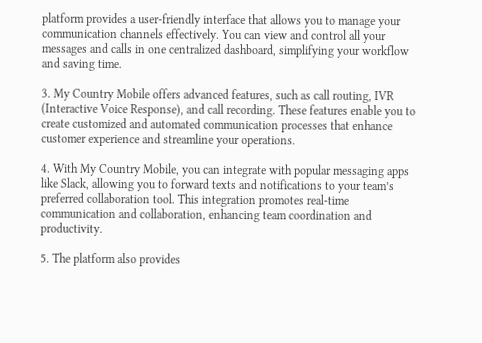platform provides a user-friendly interface that allows you to manage your communication channels effectively. You can view and control all your messages and calls in one centralized dashboard, simplifying your workflow and saving time.

3. My Country Mobile offers advanced features, such as call routing, IVR (Interactive Voice Response), and call recording. These features enable you to create customized and automated communication processes that enhance customer experience and streamline your operations.

4. With My Country Mobile, you can integrate with popular messaging apps like Slack, allowing you to forward texts and notifications to your team’s preferred collaboration tool. This integration promotes real-time communication and collaboration, enhancing team coordination and productivity.

5. The platform also provides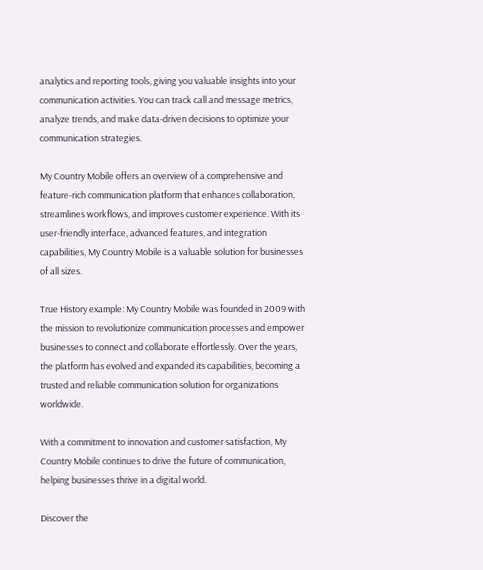analytics and reporting tools, giving you valuable insights into your communication activities. You can track call and message metrics, analyze trends, and make data-driven decisions to optimize your communication strategies.

My Country Mobile offers an overview of a comprehensive and feature-rich communication platform that enhances collaboration, streamlines workflows, and improves customer experience. With its user-friendly interface, advanced features, and integration capabilities, My Country Mobile is a valuable solution for businesses of all sizes.

True History example: My Country Mobile was founded in 2009 with the mission to revolutionize communication processes and empower businesses to connect and collaborate effortlessly. Over the years, the platform has evolved and expanded its capabilities, becoming a trusted and reliable communication solution for organizations worldwide.

With a commitment to innovation and customer satisfaction, My Country Mobile continues to drive the future of communication, helping businesses thrive in a digital world.

Discover the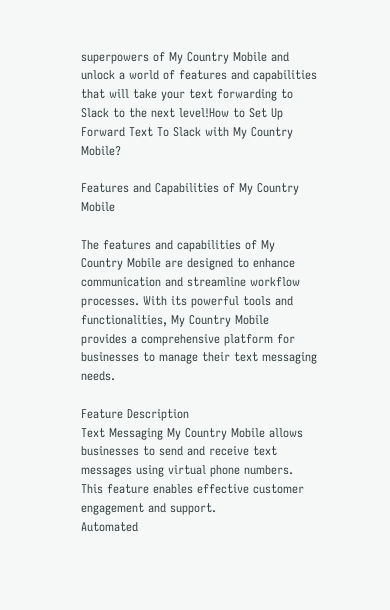superpowers of My Country Mobile and unlock a world of features and capabilities that will take your text forwarding to Slack to the next level!How to Set Up Forward Text To Slack with My Country Mobile?

Features and Capabilities of My Country Mobile

The features and capabilities of My Country Mobile are designed to enhance communication and streamline workflow processes. With its powerful tools and functionalities, My Country Mobile provides a comprehensive platform for businesses to manage their text messaging needs.

Feature Description
Text Messaging My Country Mobile allows businesses to send and receive text messages using virtual phone numbers. This feature enables effective customer engagement and support.
Automated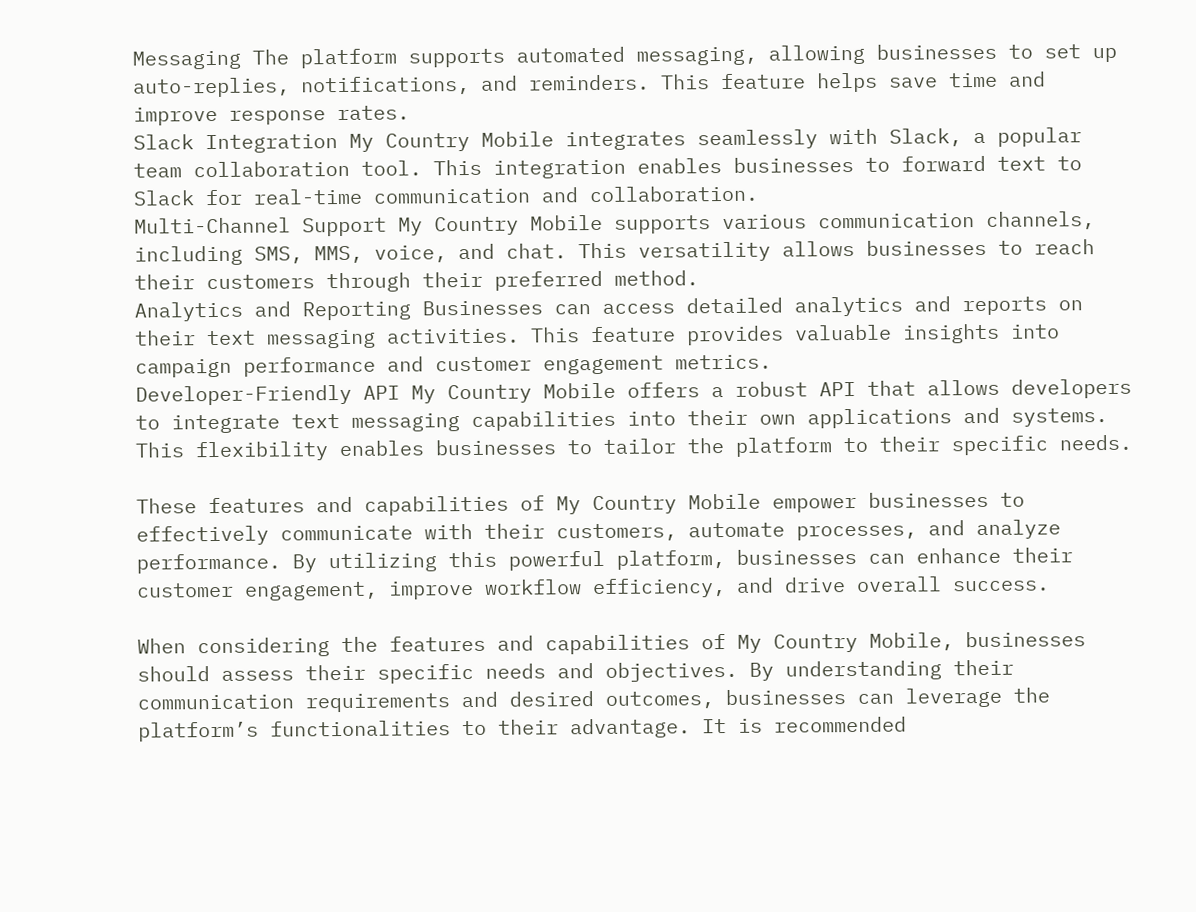Messaging The platform supports automated messaging, allowing businesses to set up auto-replies, notifications, and reminders. This feature helps save time and improve response rates.
Slack Integration My Country Mobile integrates seamlessly with Slack, a popular team collaboration tool. This integration enables businesses to forward text to Slack for real-time communication and collaboration.
Multi-Channel Support My Country Mobile supports various communication channels, including SMS, MMS, voice, and chat. This versatility allows businesses to reach their customers through their preferred method.
Analytics and Reporting Businesses can access detailed analytics and reports on their text messaging activities. This feature provides valuable insights into campaign performance and customer engagement metrics.
Developer-Friendly API My Country Mobile offers a robust API that allows developers to integrate text messaging capabilities into their own applications and systems. This flexibility enables businesses to tailor the platform to their specific needs.

These features and capabilities of My Country Mobile empower businesses to effectively communicate with their customers, automate processes, and analyze performance. By utilizing this powerful platform, businesses can enhance their customer engagement, improve workflow efficiency, and drive overall success.

When considering the features and capabilities of My Country Mobile, businesses should assess their specific needs and objectives. By understanding their communication requirements and desired outcomes, businesses can leverage the platform’s functionalities to their advantage. It is recommended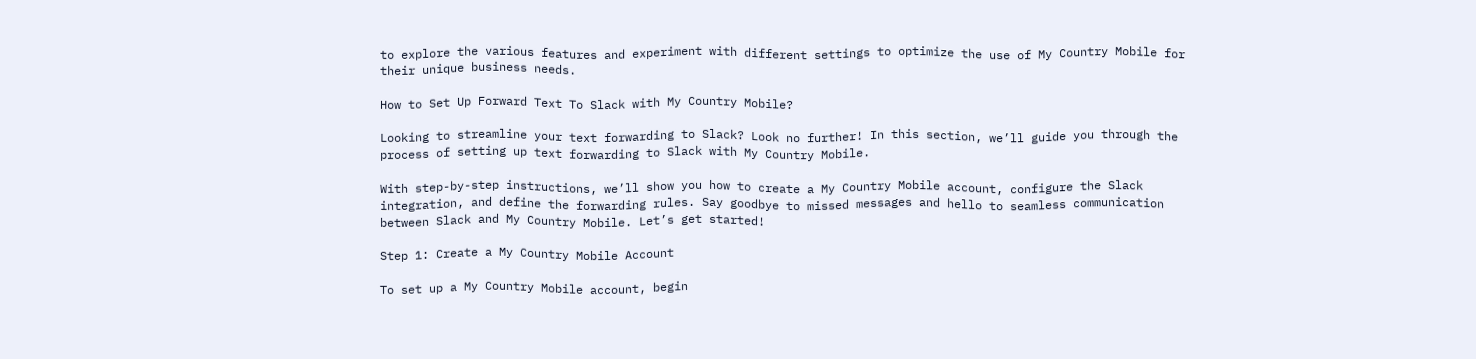to explore the various features and experiment with different settings to optimize the use of My Country Mobile for their unique business needs.

How to Set Up Forward Text To Slack with My Country Mobile?

Looking to streamline your text forwarding to Slack? Look no further! In this section, we’ll guide you through the process of setting up text forwarding to Slack with My Country Mobile.

With step-by-step instructions, we’ll show you how to create a My Country Mobile account, configure the Slack integration, and define the forwarding rules. Say goodbye to missed messages and hello to seamless communication between Slack and My Country Mobile. Let’s get started!

Step 1: Create a My Country Mobile Account

To set up a My Country Mobile account, begin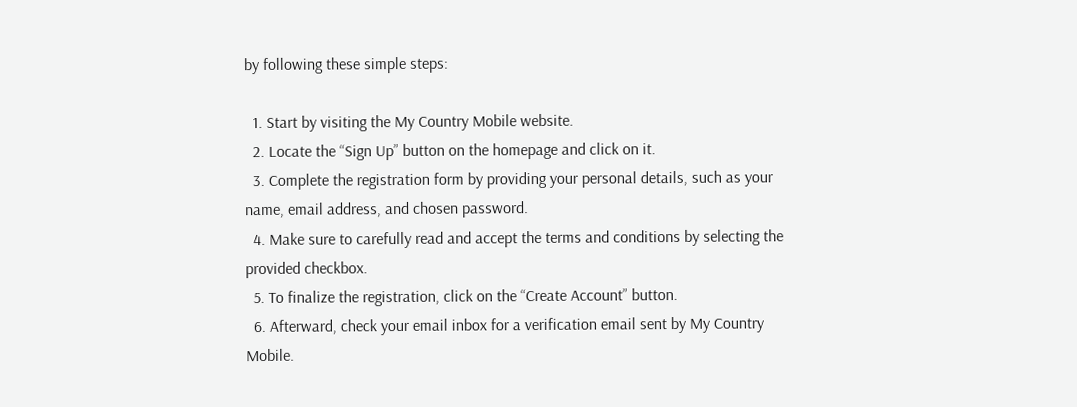by following these simple steps:

  1. Start by visiting the My Country Mobile website.
  2. Locate the “Sign Up” button on the homepage and click on it.
  3. Complete the registration form by providing your personal details, such as your name, email address, and chosen password.
  4. Make sure to carefully read and accept the terms and conditions by selecting the provided checkbox.
  5. To finalize the registration, click on the “Create Account” button.
  6. Afterward, check your email inbox for a verification email sent by My Country Mobile.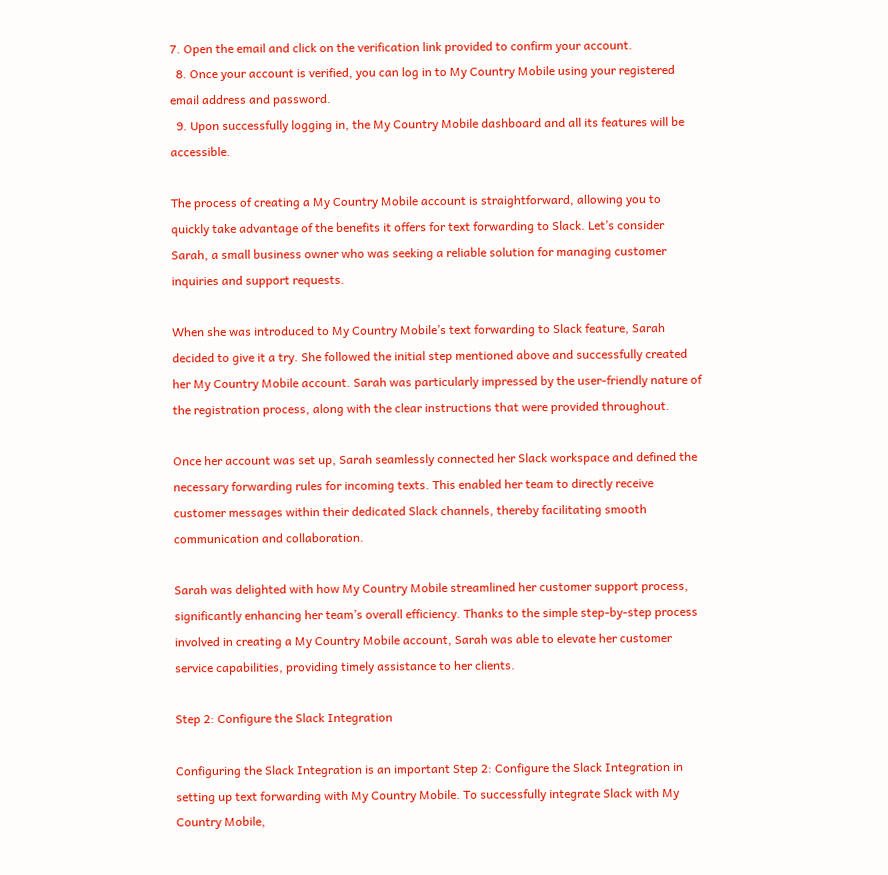7. Open the email and click on the verification link provided to confirm your account.
  8. Once your account is verified, you can log in to My Country Mobile using your registered email address and password.
  9. Upon successfully logging in, the My Country Mobile dashboard and all its features will be accessible.

The process of creating a My Country Mobile account is straightforward, allowing you to quickly take advantage of the benefits it offers for text forwarding to Slack. Let’s consider Sarah, a small business owner who was seeking a reliable solution for managing customer inquiries and support requests.

When she was introduced to My Country Mobile’s text forwarding to Slack feature, Sarah decided to give it a try. She followed the initial step mentioned above and successfully created her My Country Mobile account. Sarah was particularly impressed by the user-friendly nature of the registration process, along with the clear instructions that were provided throughout.

Once her account was set up, Sarah seamlessly connected her Slack workspace and defined the necessary forwarding rules for incoming texts. This enabled her team to directly receive customer messages within their dedicated Slack channels, thereby facilitating smooth communication and collaboration.

Sarah was delighted with how My Country Mobile streamlined her customer support process, significantly enhancing her team’s overall efficiency. Thanks to the simple step-by-step process involved in creating a My Country Mobile account, Sarah was able to elevate her customer service capabilities, providing timely assistance to her clients.

Step 2: Configure the Slack Integration

Configuring the Slack Integration is an important Step 2: Configure the Slack Integration in setting up text forwarding with My Country Mobile. To successfully integrate Slack with My Country Mobile,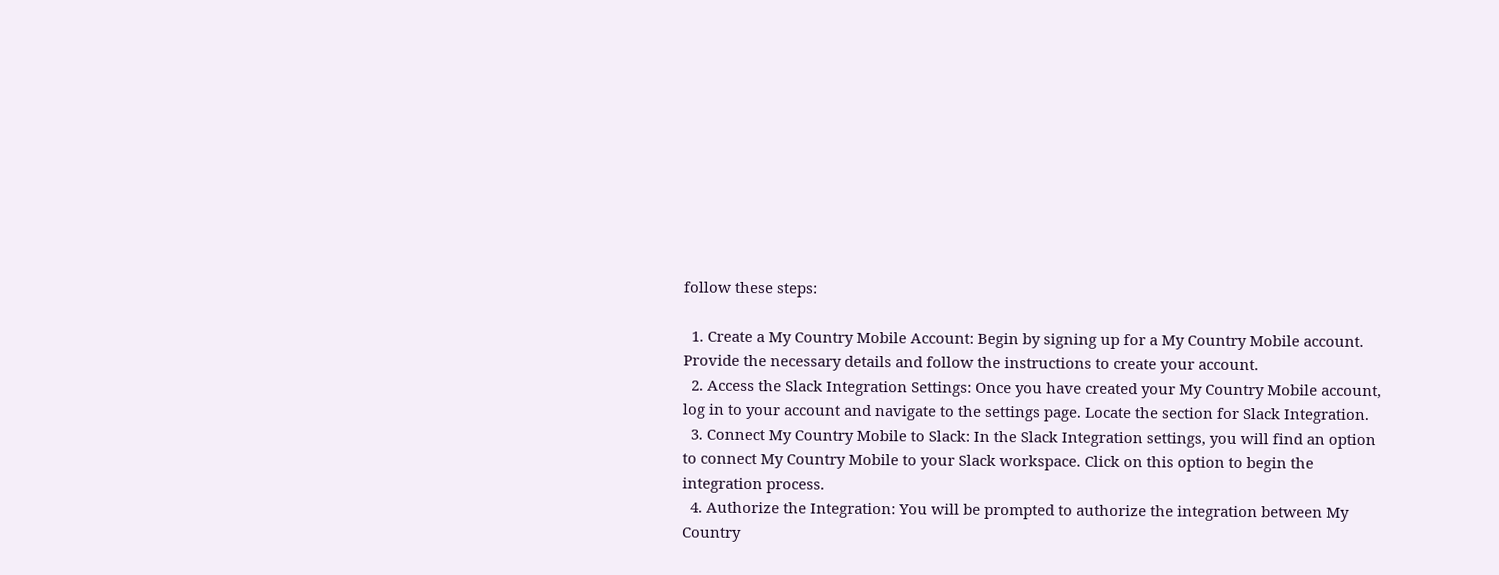follow these steps:

  1. Create a My Country Mobile Account: Begin by signing up for a My Country Mobile account. Provide the necessary details and follow the instructions to create your account.
  2. Access the Slack Integration Settings: Once you have created your My Country Mobile account, log in to your account and navigate to the settings page. Locate the section for Slack Integration.
  3. Connect My Country Mobile to Slack: In the Slack Integration settings, you will find an option to connect My Country Mobile to your Slack workspace. Click on this option to begin the integration process.
  4. Authorize the Integration: You will be prompted to authorize the integration between My Country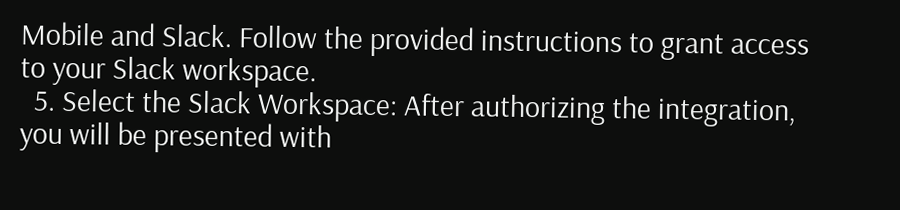Mobile and Slack. Follow the provided instructions to grant access to your Slack workspace.
  5. Select the Slack Workspace: After authorizing the integration, you will be presented with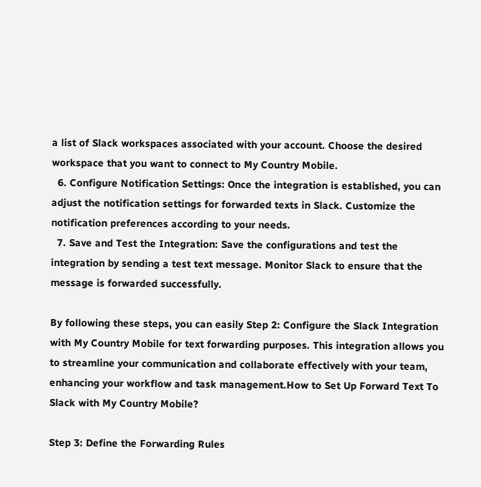a list of Slack workspaces associated with your account. Choose the desired workspace that you want to connect to My Country Mobile.
  6. Configure Notification Settings: Once the integration is established, you can adjust the notification settings for forwarded texts in Slack. Customize the notification preferences according to your needs.
  7. Save and Test the Integration: Save the configurations and test the integration by sending a test text message. Monitor Slack to ensure that the message is forwarded successfully.

By following these steps, you can easily Step 2: Configure the Slack Integration with My Country Mobile for text forwarding purposes. This integration allows you to streamline your communication and collaborate effectively with your team, enhancing your workflow and task management.How to Set Up Forward Text To Slack with My Country Mobile?

Step 3: Define the Forwarding Rules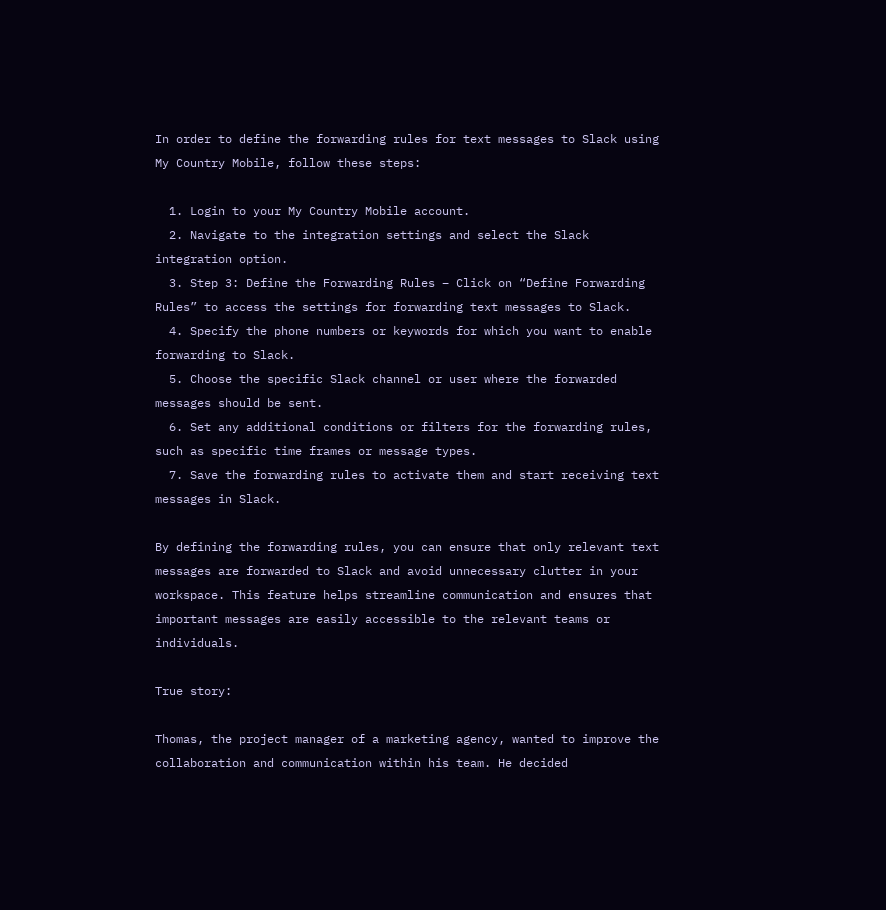In order to define the forwarding rules for text messages to Slack using My Country Mobile, follow these steps:

  1. Login to your My Country Mobile account.
  2. Navigate to the integration settings and select the Slack integration option.
  3. Step 3: Define the Forwarding Rules – Click on “Define Forwarding Rules” to access the settings for forwarding text messages to Slack.
  4. Specify the phone numbers or keywords for which you want to enable forwarding to Slack.
  5. Choose the specific Slack channel or user where the forwarded messages should be sent.
  6. Set any additional conditions or filters for the forwarding rules, such as specific time frames or message types.
  7. Save the forwarding rules to activate them and start receiving text messages in Slack.

By defining the forwarding rules, you can ensure that only relevant text messages are forwarded to Slack and avoid unnecessary clutter in your workspace. This feature helps streamline communication and ensures that important messages are easily accessible to the relevant teams or individuals.

True story:

Thomas, the project manager of a marketing agency, wanted to improve the collaboration and communication within his team. He decided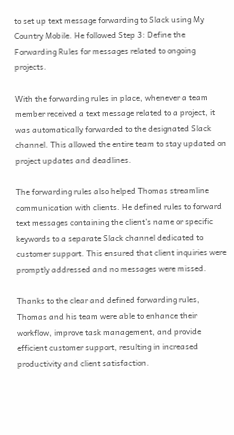to set up text message forwarding to Slack using My Country Mobile. He followed Step 3: Define the Forwarding Rules for messages related to ongoing projects.

With the forwarding rules in place, whenever a team member received a text message related to a project, it was automatically forwarded to the designated Slack channel. This allowed the entire team to stay updated on project updates and deadlines.

The forwarding rules also helped Thomas streamline communication with clients. He defined rules to forward text messages containing the client’s name or specific keywords to a separate Slack channel dedicated to customer support. This ensured that client inquiries were promptly addressed and no messages were missed.

Thanks to the clear and defined forwarding rules, Thomas and his team were able to enhance their workflow, improve task management, and provide efficient customer support, resulting in increased productivity and client satisfaction.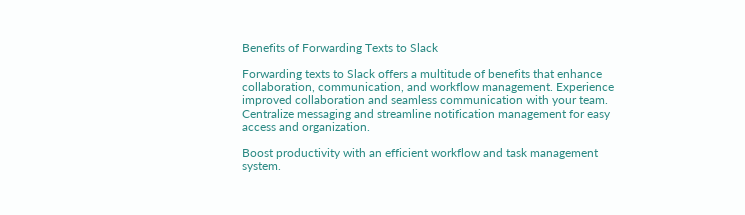Benefits of Forwarding Texts to Slack

Forwarding texts to Slack offers a multitude of benefits that enhance collaboration, communication, and workflow management. Experience improved collaboration and seamless communication with your team. Centralize messaging and streamline notification management for easy access and organization.

Boost productivity with an efficient workflow and task management system.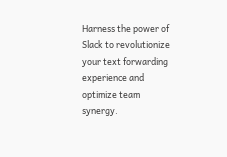Harness the power of Slack to revolutionize your text forwarding experience and optimize team synergy.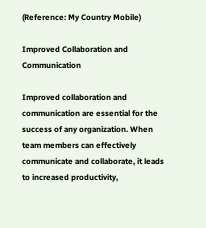(Reference: My Country Mobile)

Improved Collaboration and Communication

Improved collaboration and communication are essential for the success of any organization. When team members can effectively communicate and collaborate, it leads to increased productivity,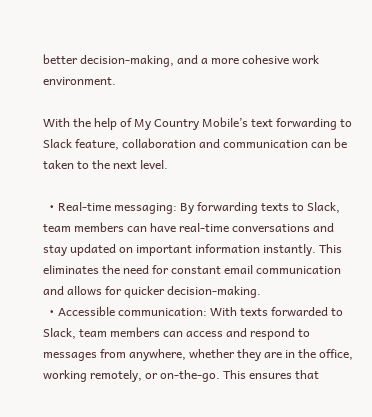better decision-making, and a more cohesive work environment.

With the help of My Country Mobile’s text forwarding to Slack feature, collaboration and communication can be taken to the next level.

  • Real-time messaging: By forwarding texts to Slack, team members can have real-time conversations and stay updated on important information instantly. This eliminates the need for constant email communication and allows for quicker decision-making.
  • Accessible communication: With texts forwarded to Slack, team members can access and respond to messages from anywhere, whether they are in the office, working remotely, or on-the-go. This ensures that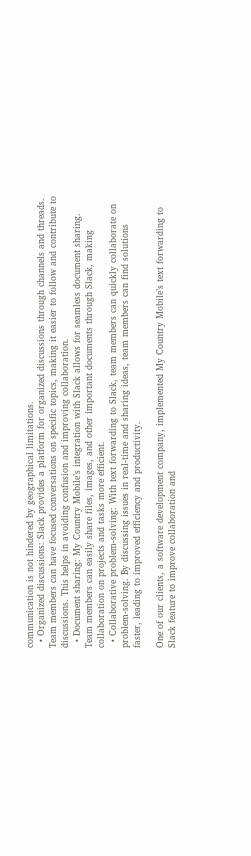communication is not hindered by geographical limitations.
  • Organized discussions: Slack provides a platform for organized discussions through channels and threads. Team members can have focused conversations on specific topics, making it easier to follow and contribute to discussions. This helps in avoiding confusion and improving collaboration.
  • Document sharing: My Country Mobile’s integration with Slack allows for seamless document sharing. Team members can easily share files, images, and other important documents through Slack, making collaboration on projects and tasks more efficient.
  • Collaborative problem-solving: With text forwarding to Slack, team members can quickly collaborate on problem-solving. By discussing issues in real-time and sharing ideas, team members can find solutions faster, leading to improved efficiency and productivity.

One of our clients, a software development company, implemented My Country Mobile’s text forwarding to Slack feature to improve collaboration and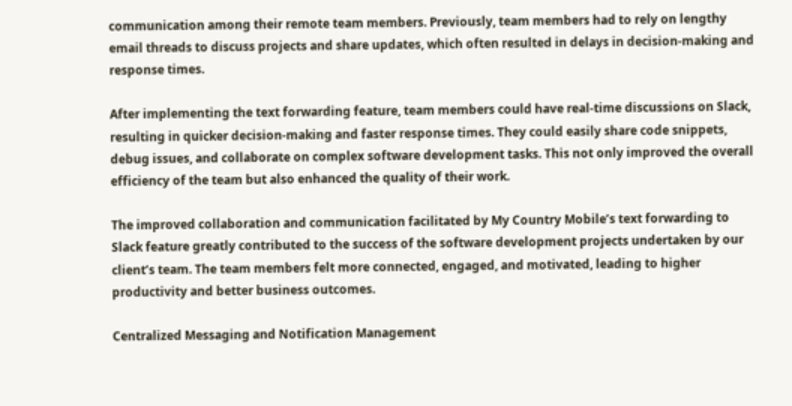communication among their remote team members. Previously, team members had to rely on lengthy email threads to discuss projects and share updates, which often resulted in delays in decision-making and response times.

After implementing the text forwarding feature, team members could have real-time discussions on Slack, resulting in quicker decision-making and faster response times. They could easily share code snippets, debug issues, and collaborate on complex software development tasks. This not only improved the overall efficiency of the team but also enhanced the quality of their work.

The improved collaboration and communication facilitated by My Country Mobile’s text forwarding to Slack feature greatly contributed to the success of the software development projects undertaken by our client’s team. The team members felt more connected, engaged, and motivated, leading to higher productivity and better business outcomes.

Centralized Messaging and Notification Management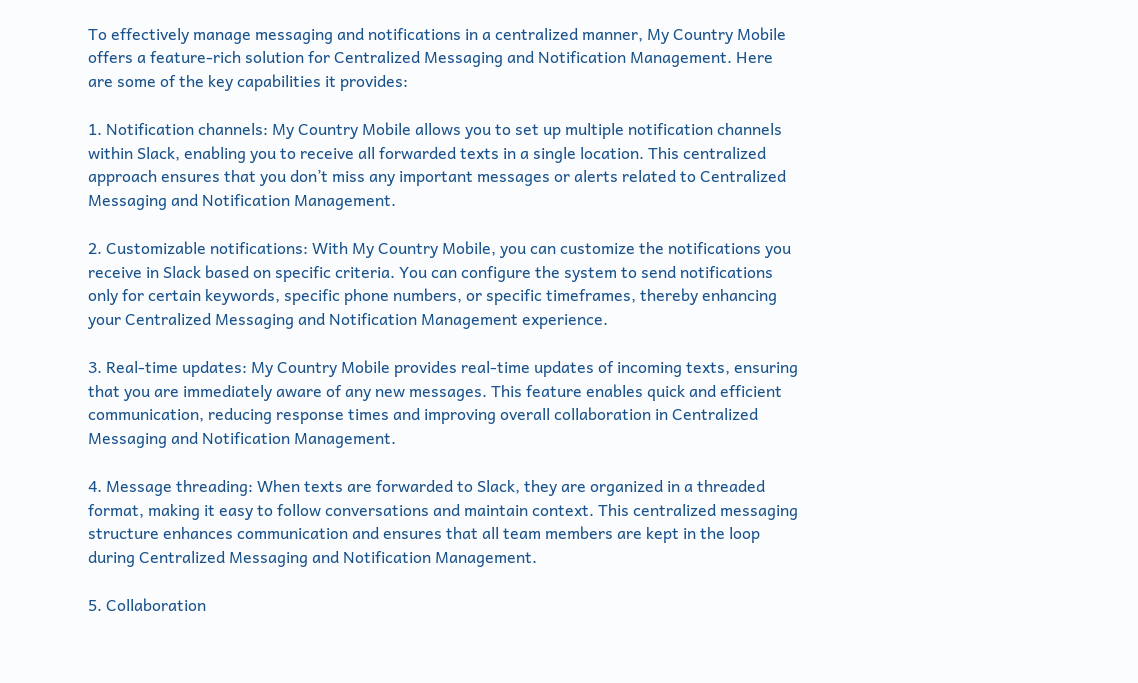To effectively manage messaging and notifications in a centralized manner, My Country Mobile offers a feature-rich solution for Centralized Messaging and Notification Management. Here are some of the key capabilities it provides:

1. Notification channels: My Country Mobile allows you to set up multiple notification channels within Slack, enabling you to receive all forwarded texts in a single location. This centralized approach ensures that you don’t miss any important messages or alerts related to Centralized Messaging and Notification Management.

2. Customizable notifications: With My Country Mobile, you can customize the notifications you receive in Slack based on specific criteria. You can configure the system to send notifications only for certain keywords, specific phone numbers, or specific timeframes, thereby enhancing your Centralized Messaging and Notification Management experience.

3. Real-time updates: My Country Mobile provides real-time updates of incoming texts, ensuring that you are immediately aware of any new messages. This feature enables quick and efficient communication, reducing response times and improving overall collaboration in Centralized Messaging and Notification Management.

4. Message threading: When texts are forwarded to Slack, they are organized in a threaded format, making it easy to follow conversations and maintain context. This centralized messaging structure enhances communication and ensures that all team members are kept in the loop during Centralized Messaging and Notification Management.

5. Collaboration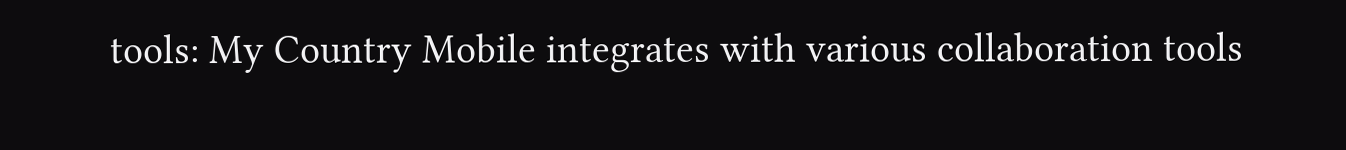tools: My Country Mobile integrates with various collaboration tools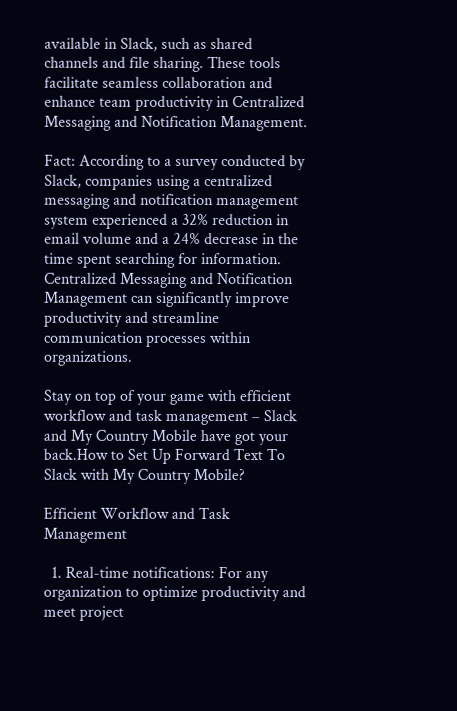available in Slack, such as shared channels and file sharing. These tools facilitate seamless collaboration and enhance team productivity in Centralized Messaging and Notification Management.

Fact: According to a survey conducted by Slack, companies using a centralized messaging and notification management system experienced a 32% reduction in email volume and a 24% decrease in the time spent searching for information. Centralized Messaging and Notification Management can significantly improve productivity and streamline communication processes within organizations.

Stay on top of your game with efficient workflow and task management – Slack and My Country Mobile have got your back.How to Set Up Forward Text To Slack with My Country Mobile?

Efficient Workflow and Task Management

  1. Real-time notifications: For any organization to optimize productivity and meet project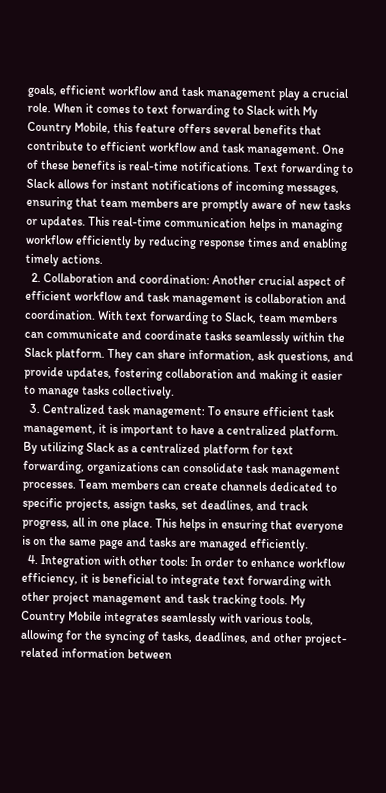goals, efficient workflow and task management play a crucial role. When it comes to text forwarding to Slack with My Country Mobile, this feature offers several benefits that contribute to efficient workflow and task management. One of these benefits is real-time notifications. Text forwarding to Slack allows for instant notifications of incoming messages, ensuring that team members are promptly aware of new tasks or updates. This real-time communication helps in managing workflow efficiently by reducing response times and enabling timely actions.
  2. Collaboration and coordination: Another crucial aspect of efficient workflow and task management is collaboration and coordination. With text forwarding to Slack, team members can communicate and coordinate tasks seamlessly within the Slack platform. They can share information, ask questions, and provide updates, fostering collaboration and making it easier to manage tasks collectively.
  3. Centralized task management: To ensure efficient task management, it is important to have a centralized platform. By utilizing Slack as a centralized platform for text forwarding, organizations can consolidate task management processes. Team members can create channels dedicated to specific projects, assign tasks, set deadlines, and track progress, all in one place. This helps in ensuring that everyone is on the same page and tasks are managed efficiently.
  4. Integration with other tools: In order to enhance workflow efficiency, it is beneficial to integrate text forwarding with other project management and task tracking tools. My Country Mobile integrates seamlessly with various tools, allowing for the syncing of tasks, deadlines, and other project-related information between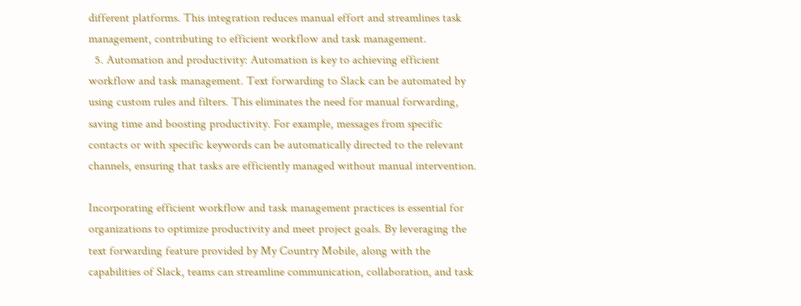different platforms. This integration reduces manual effort and streamlines task management, contributing to efficient workflow and task management.
  5. Automation and productivity: Automation is key to achieving efficient workflow and task management. Text forwarding to Slack can be automated by using custom rules and filters. This eliminates the need for manual forwarding, saving time and boosting productivity. For example, messages from specific contacts or with specific keywords can be automatically directed to the relevant channels, ensuring that tasks are efficiently managed without manual intervention.

Incorporating efficient workflow and task management practices is essential for organizations to optimize productivity and meet project goals. By leveraging the text forwarding feature provided by My Country Mobile, along with the capabilities of Slack, teams can streamline communication, collaboration, and task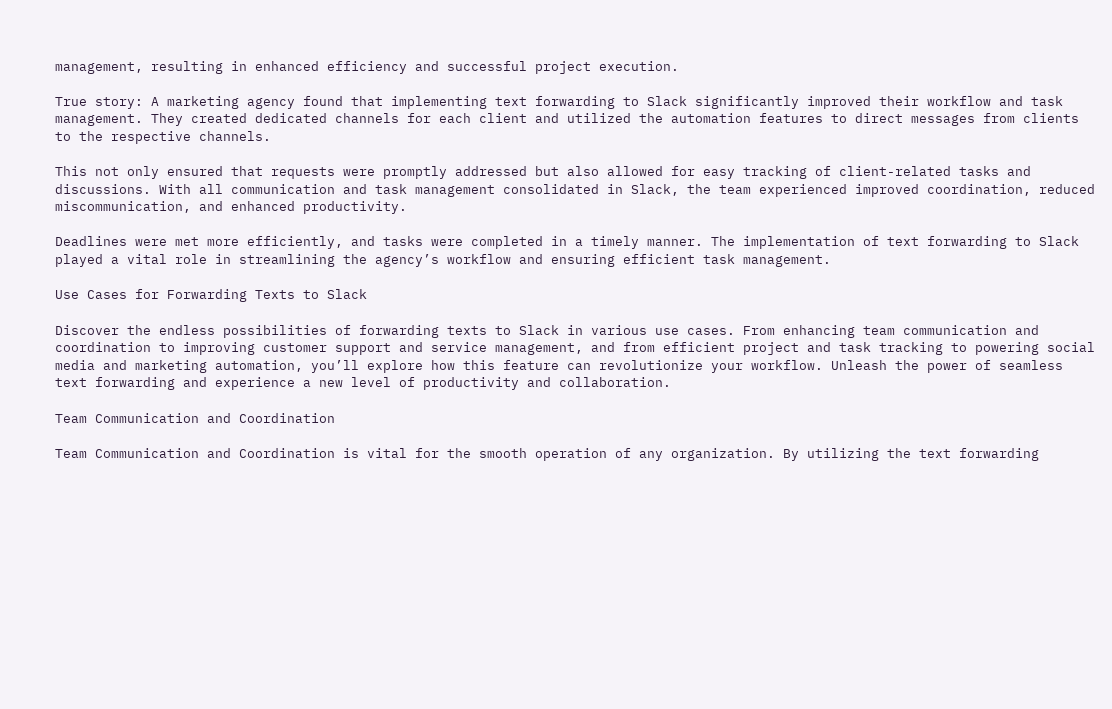management, resulting in enhanced efficiency and successful project execution.

True story: A marketing agency found that implementing text forwarding to Slack significantly improved their workflow and task management. They created dedicated channels for each client and utilized the automation features to direct messages from clients to the respective channels.

This not only ensured that requests were promptly addressed but also allowed for easy tracking of client-related tasks and discussions. With all communication and task management consolidated in Slack, the team experienced improved coordination, reduced miscommunication, and enhanced productivity.

Deadlines were met more efficiently, and tasks were completed in a timely manner. The implementation of text forwarding to Slack played a vital role in streamlining the agency’s workflow and ensuring efficient task management.

Use Cases for Forwarding Texts to Slack

Discover the endless possibilities of forwarding texts to Slack in various use cases. From enhancing team communication and coordination to improving customer support and service management, and from efficient project and task tracking to powering social media and marketing automation, you’ll explore how this feature can revolutionize your workflow. Unleash the power of seamless text forwarding and experience a new level of productivity and collaboration.

Team Communication and Coordination

Team Communication and Coordination is vital for the smooth operation of any organization. By utilizing the text forwarding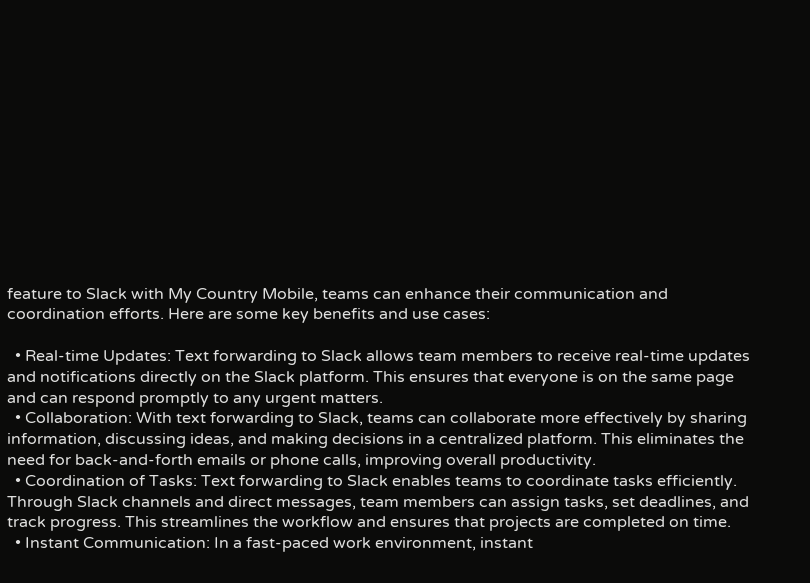feature to Slack with My Country Mobile, teams can enhance their communication and coordination efforts. Here are some key benefits and use cases:

  • Real-time Updates: Text forwarding to Slack allows team members to receive real-time updates and notifications directly on the Slack platform. This ensures that everyone is on the same page and can respond promptly to any urgent matters.
  • Collaboration: With text forwarding to Slack, teams can collaborate more effectively by sharing information, discussing ideas, and making decisions in a centralized platform. This eliminates the need for back-and-forth emails or phone calls, improving overall productivity.
  • Coordination of Tasks: Text forwarding to Slack enables teams to coordinate tasks efficiently. Through Slack channels and direct messages, team members can assign tasks, set deadlines, and track progress. This streamlines the workflow and ensures that projects are completed on time.
  • Instant Communication: In a fast-paced work environment, instant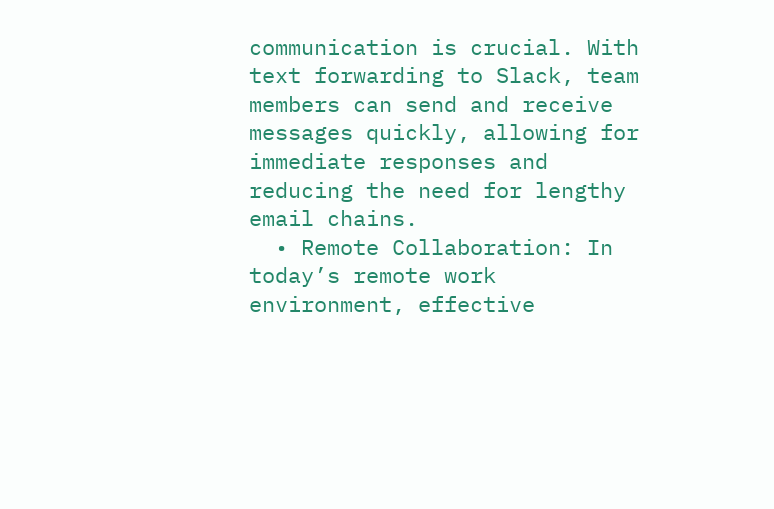communication is crucial. With text forwarding to Slack, team members can send and receive messages quickly, allowing for immediate responses and reducing the need for lengthy email chains.
  • Remote Collaboration: In today’s remote work environment, effective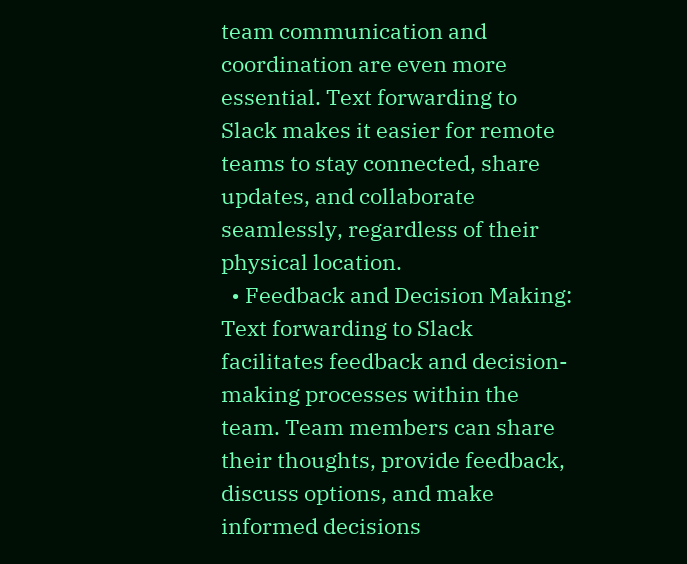team communication and coordination are even more essential. Text forwarding to Slack makes it easier for remote teams to stay connected, share updates, and collaborate seamlessly, regardless of their physical location.
  • Feedback and Decision Making: Text forwarding to Slack facilitates feedback and decision-making processes within the team. Team members can share their thoughts, provide feedback, discuss options, and make informed decisions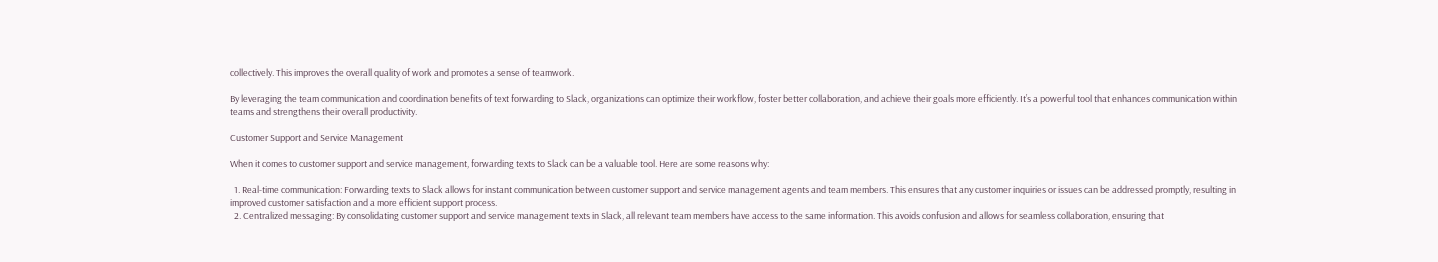collectively. This improves the overall quality of work and promotes a sense of teamwork.

By leveraging the team communication and coordination benefits of text forwarding to Slack, organizations can optimize their workflow, foster better collaboration, and achieve their goals more efficiently. It’s a powerful tool that enhances communication within teams and strengthens their overall productivity.

Customer Support and Service Management

When it comes to customer support and service management, forwarding texts to Slack can be a valuable tool. Here are some reasons why:

  1. Real-time communication: Forwarding texts to Slack allows for instant communication between customer support and service management agents and team members. This ensures that any customer inquiries or issues can be addressed promptly, resulting in improved customer satisfaction and a more efficient support process.
  2. Centralized messaging: By consolidating customer support and service management texts in Slack, all relevant team members have access to the same information. This avoids confusion and allows for seamless collaboration, ensuring that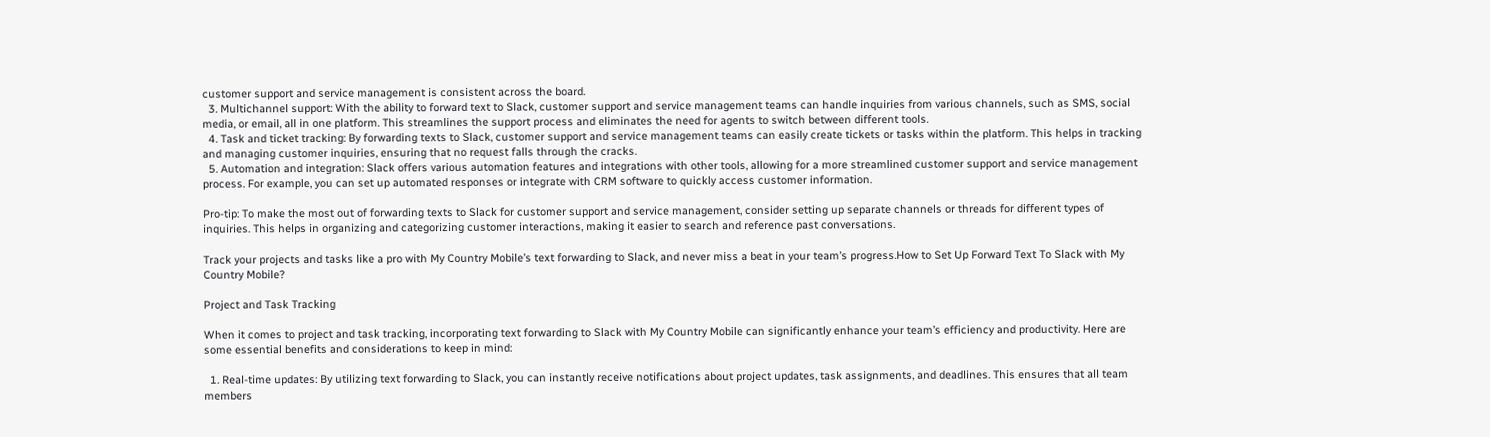customer support and service management is consistent across the board.
  3. Multichannel support: With the ability to forward text to Slack, customer support and service management teams can handle inquiries from various channels, such as SMS, social media, or email, all in one platform. This streamlines the support process and eliminates the need for agents to switch between different tools.
  4. Task and ticket tracking: By forwarding texts to Slack, customer support and service management teams can easily create tickets or tasks within the platform. This helps in tracking and managing customer inquiries, ensuring that no request falls through the cracks.
  5. Automation and integration: Slack offers various automation features and integrations with other tools, allowing for a more streamlined customer support and service management process. For example, you can set up automated responses or integrate with CRM software to quickly access customer information.

Pro-tip: To make the most out of forwarding texts to Slack for customer support and service management, consider setting up separate channels or threads for different types of inquiries. This helps in organizing and categorizing customer interactions, making it easier to search and reference past conversations.

Track your projects and tasks like a pro with My Country Mobile’s text forwarding to Slack, and never miss a beat in your team’s progress.How to Set Up Forward Text To Slack with My Country Mobile?

Project and Task Tracking

When it comes to project and task tracking, incorporating text forwarding to Slack with My Country Mobile can significantly enhance your team’s efficiency and productivity. Here are some essential benefits and considerations to keep in mind:

  1. Real-time updates: By utilizing text forwarding to Slack, you can instantly receive notifications about project updates, task assignments, and deadlines. This ensures that all team members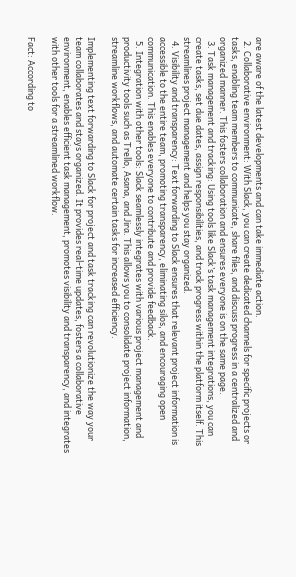are aware of the latest developments and can take immediate action.
  2. Collaborative environment: With Slack, you can create dedicated channels for specific projects or tasks, enabling team members to communicate, share files, and discuss progress in a centralized and organized manner. This fosters collaboration and ensures everyone is on the same page.
  3. Task management and tracking: Using tools like Slack’s task management integrations, you can create tasks, set due dates, assign responsibilities, and track progress within the platform itself. This streamlines project management and helps you stay organized.
  4. Visibility and transparency: Text forwarding to Slack ensures that relevant project information is accessible to the entire team, promoting transparency, eliminating silos, and encouraging open communication. This enables everyone to contribute and provide feedback.
  5. Integration with other tools: Slack seamlessly integrates with various project management and productivity tools such as Trello, Asana, and Jira. This allows you to consolidate project information, streamline workflows, and automate certain tasks for increased efficiency.

Implementing text forwarding to Slack for project and task tracking can revolutionize the way your team collaborates and stays organized. It provides real-time updates, fosters a collaborative environment, enables efficient task management, promotes visibility and transparency, and integrates with other tools for a streamlined workflow.

Fact: According to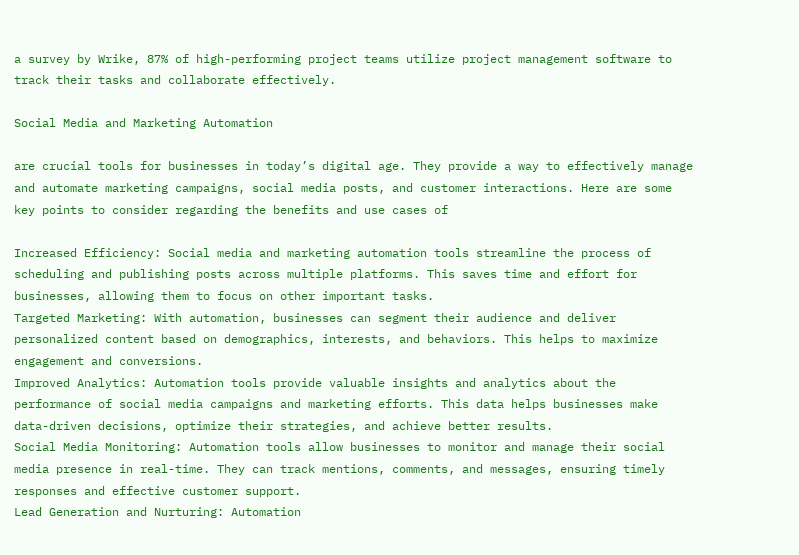a survey by Wrike, 87% of high-performing project teams utilize project management software to track their tasks and collaborate effectively.

Social Media and Marketing Automation

are crucial tools for businesses in today’s digital age. They provide a way to effectively manage and automate marketing campaigns, social media posts, and customer interactions. Here are some key points to consider regarding the benefits and use cases of

Increased Efficiency: Social media and marketing automation tools streamline the process of scheduling and publishing posts across multiple platforms. This saves time and effort for businesses, allowing them to focus on other important tasks.
Targeted Marketing: With automation, businesses can segment their audience and deliver personalized content based on demographics, interests, and behaviors. This helps to maximize engagement and conversions.
Improved Analytics: Automation tools provide valuable insights and analytics about the performance of social media campaigns and marketing efforts. This data helps businesses make data-driven decisions, optimize their strategies, and achieve better results.
Social Media Monitoring: Automation tools allow businesses to monitor and manage their social media presence in real-time. They can track mentions, comments, and messages, ensuring timely responses and effective customer support.
Lead Generation and Nurturing: Automation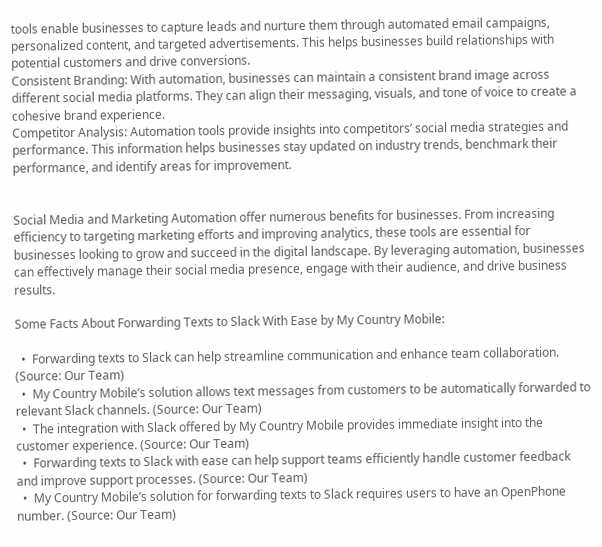tools enable businesses to capture leads and nurture them through automated email campaigns, personalized content, and targeted advertisements. This helps businesses build relationships with potential customers and drive conversions.
Consistent Branding: With automation, businesses can maintain a consistent brand image across different social media platforms. They can align their messaging, visuals, and tone of voice to create a cohesive brand experience.
Competitor Analysis: Automation tools provide insights into competitors’ social media strategies and performance. This information helps businesses stay updated on industry trends, benchmark their performance, and identify areas for improvement.


Social Media and Marketing Automation offer numerous benefits for businesses. From increasing efficiency to targeting marketing efforts and improving analytics, these tools are essential for businesses looking to grow and succeed in the digital landscape. By leveraging automation, businesses can effectively manage their social media presence, engage with their audience, and drive business results.

Some Facts About Forwarding Texts to Slack With Ease by My Country Mobile:

  •  Forwarding texts to Slack can help streamline communication and enhance team collaboration. (Source: Our Team)
  •  My Country Mobile’s solution allows text messages from customers to be automatically forwarded to relevant Slack channels. (Source: Our Team)
  •  The integration with Slack offered by My Country Mobile provides immediate insight into the customer experience. (Source: Our Team)
  •  Forwarding texts to Slack with ease can help support teams efficiently handle customer feedback and improve support processes. (Source: Our Team)
  •  My Country Mobile’s solution for forwarding texts to Slack requires users to have an OpenPhone number. (Source: Our Team)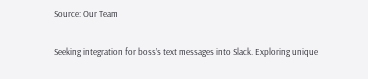Source: Our Team

Seeking integration for boss’s text messages into Slack. Exploring unique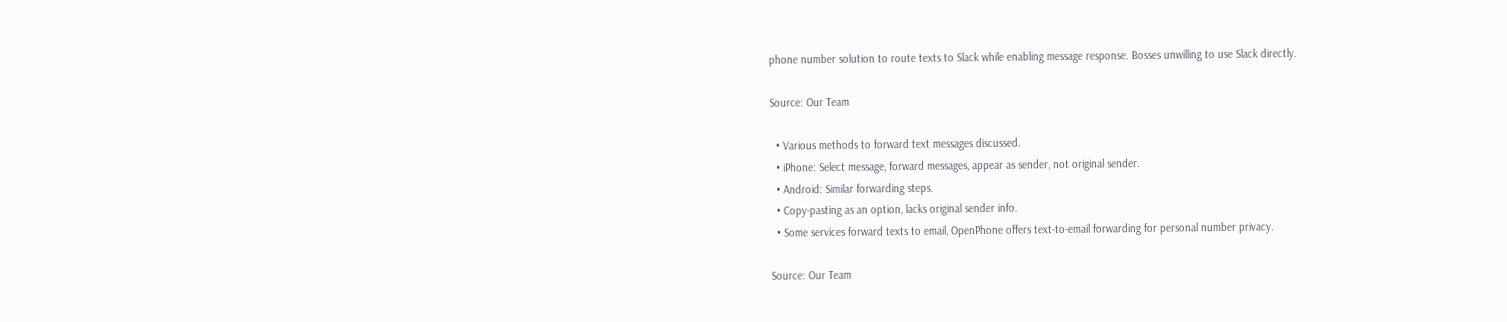phone number solution to route texts to Slack while enabling message response. Bosses unwilling to use Slack directly.

Source: Our Team

  • Various methods to forward text messages discussed.
  • iPhone: Select message, forward messages, appear as sender, not original sender.
  • Android: Similar forwarding steps.
  • Copy-pasting as an option, lacks original sender info.
  • Some services forward texts to email, OpenPhone offers text-to-email forwarding for personal number privacy.

Source: Our Team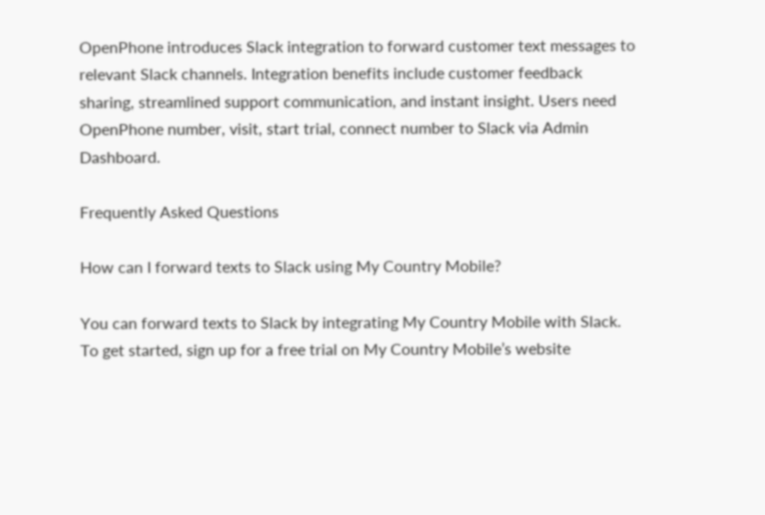OpenPhone introduces Slack integration to forward customer text messages to relevant Slack channels. Integration benefits include customer feedback sharing, streamlined support communication, and instant insight. Users need OpenPhone number, visit, start trial, connect number to Slack via Admin Dashboard.

Frequently Asked Questions

How can I forward texts to Slack using My Country Mobile?

You can forward texts to Slack by integrating My Country Mobile with Slack. To get started, sign up for a free trial on My Country Mobile’s website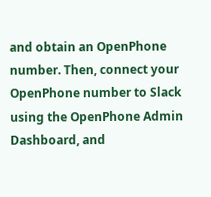and obtain an OpenPhone number. Then, connect your OpenPhone number to Slack using the OpenPhone Admin Dashboard, and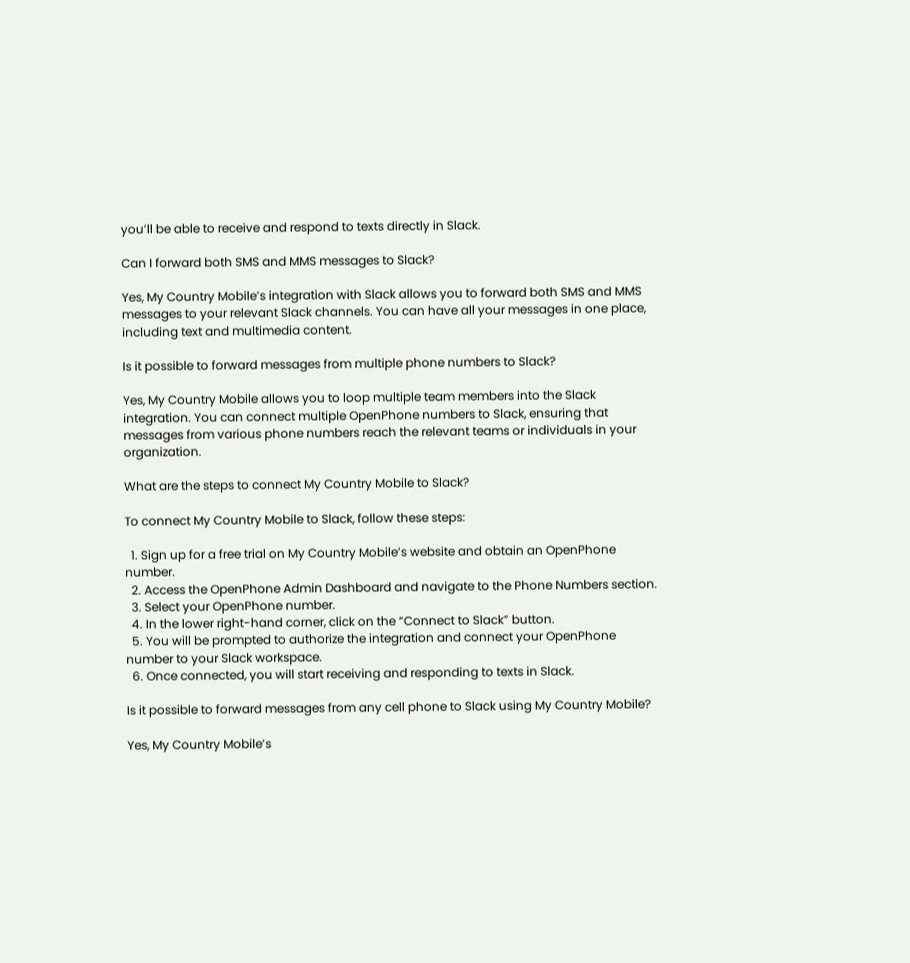you’ll be able to receive and respond to texts directly in Slack.

Can I forward both SMS and MMS messages to Slack?

Yes, My Country Mobile’s integration with Slack allows you to forward both SMS and MMS messages to your relevant Slack channels. You can have all your messages in one place, including text and multimedia content.

Is it possible to forward messages from multiple phone numbers to Slack?

Yes, My Country Mobile allows you to loop multiple team members into the Slack integration. You can connect multiple OpenPhone numbers to Slack, ensuring that messages from various phone numbers reach the relevant teams or individuals in your organization.

What are the steps to connect My Country Mobile to Slack?

To connect My Country Mobile to Slack, follow these steps:

  1. Sign up for a free trial on My Country Mobile’s website and obtain an OpenPhone number.
  2. Access the OpenPhone Admin Dashboard and navigate to the Phone Numbers section.
  3. Select your OpenPhone number.
  4. In the lower right-hand corner, click on the “Connect to Slack” button.
  5. You will be prompted to authorize the integration and connect your OpenPhone number to your Slack workspace.
  6. Once connected, you will start receiving and responding to texts in Slack.

Is it possible to forward messages from any cell phone to Slack using My Country Mobile?

Yes, My Country Mobile’s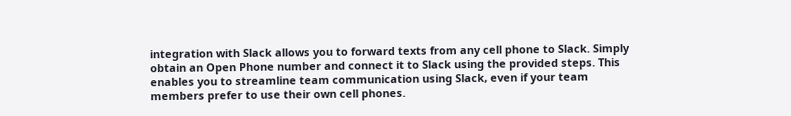integration with Slack allows you to forward texts from any cell phone to Slack. Simply obtain an Open Phone number and connect it to Slack using the provided steps. This enables you to streamline team communication using Slack, even if your team members prefer to use their own cell phones.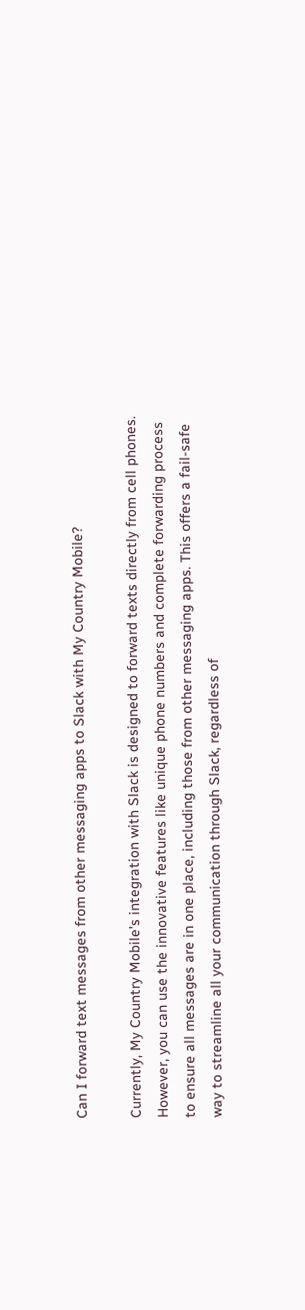Can I forward text messages from other messaging apps to Slack with My Country Mobile?

Currently, My Country Mobile’s integration with Slack is designed to forward texts directly from cell phones. However, you can use the innovative features like unique phone numbers and complete forwarding process to ensure all messages are in one place, including those from other messaging apps. This offers a fail-safe way to streamline all your communication through Slack, regardless of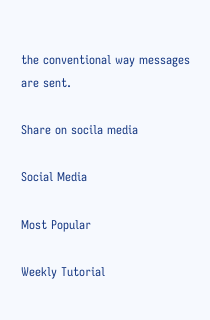the conventional way messages are sent.

Share on socila media

Social Media

Most Popular

Weekly Tutorial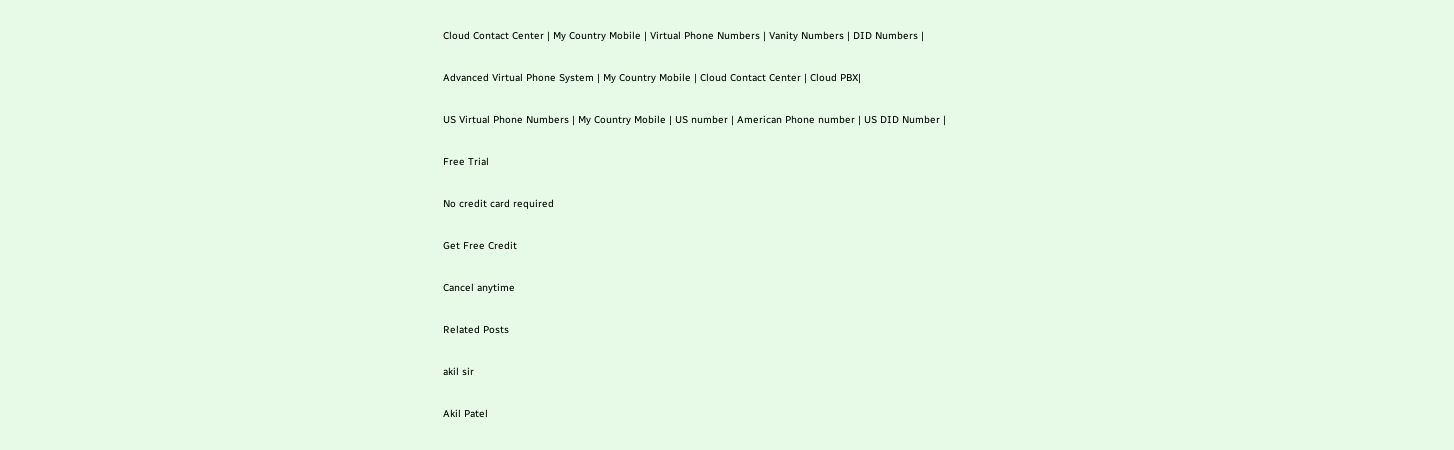Cloud Contact Center | My Country Mobile | Virtual Phone Numbers | Vanity Numbers | DID Numbers |

Advanced Virtual Phone System | My Country Mobile | Cloud Contact Center | Cloud PBX|

US Virtual Phone Numbers | My Country Mobile | US number | American Phone number | US DID Number |

Free Trial

No credit card required

Get Free Credit

Cancel anytime

Related Posts

akil sir

Akil Patel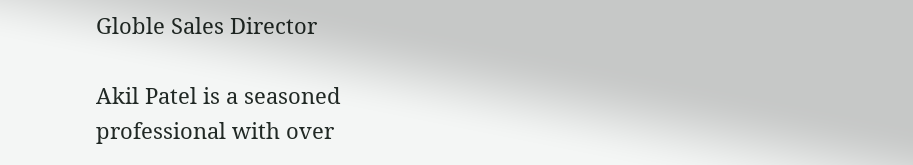Globle Sales Director

Akil Patel is a seasoned professional with over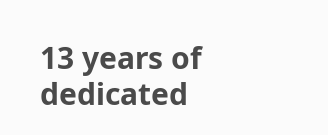13 years of dedicated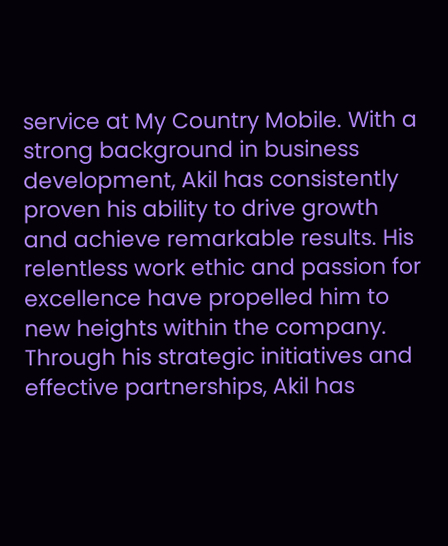service at My Country Mobile. With a strong background in business development, Akil has consistently proven his ability to drive growth and achieve remarkable results. His relentless work ethic and passion for excellence have propelled him to new heights within the company. Through his strategic initiatives and effective partnerships, Akil has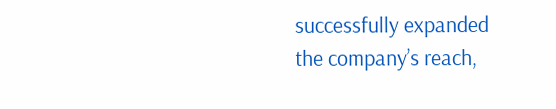successfully expanded the company’s reach,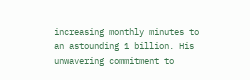increasing monthly minutes to an astounding 1 billion. His unwavering commitment to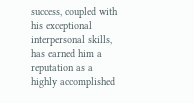success, coupled with his exceptional interpersonal skills, has earned him a reputation as a highly accomplished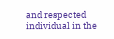and respected individual in the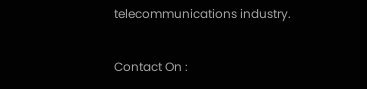telecommunications industry.

Contact On :